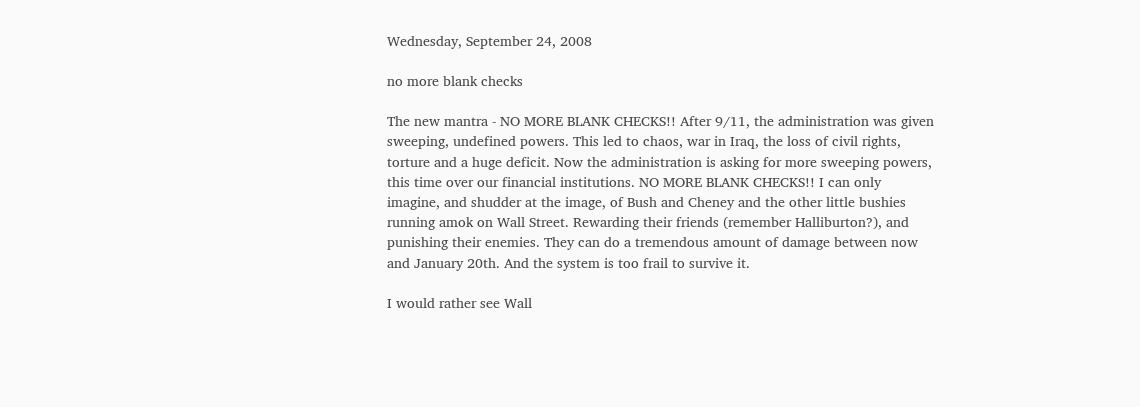Wednesday, September 24, 2008

no more blank checks

The new mantra - NO MORE BLANK CHECKS!! After 9/11, the administration was given sweeping, undefined powers. This led to chaos, war in Iraq, the loss of civil rights, torture and a huge deficit. Now the administration is asking for more sweeping powers, this time over our financial institutions. NO MORE BLANK CHECKS!! I can only imagine, and shudder at the image, of Bush and Cheney and the other little bushies running amok on Wall Street. Rewarding their friends (remember Halliburton?), and punishing their enemies. They can do a tremendous amount of damage between now and January 20th. And the system is too frail to survive it.

I would rather see Wall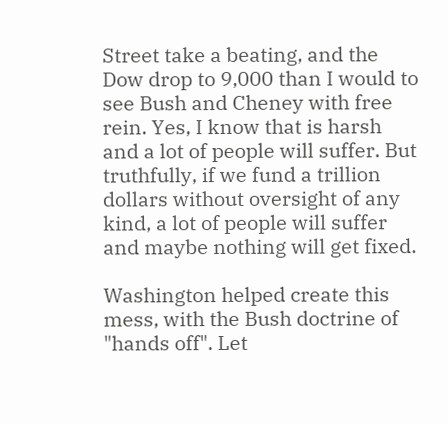Street take a beating, and the Dow drop to 9,000 than I would to see Bush and Cheney with free rein. Yes, I know that is harsh and a lot of people will suffer. But truthfully, if we fund a trillion dollars without oversight of any kind, a lot of people will suffer and maybe nothing will get fixed.

Washington helped create this mess, with the Bush doctrine of "hands off". Let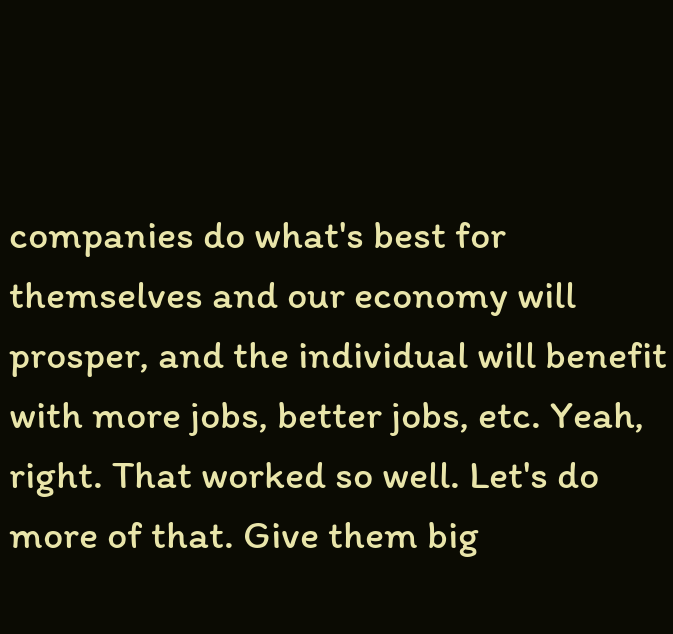companies do what's best for themselves and our economy will prosper, and the individual will benefit with more jobs, better jobs, etc. Yeah, right. That worked so well. Let's do more of that. Give them big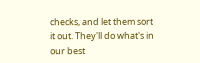checks, and let them sort it out. They'll do what's in our best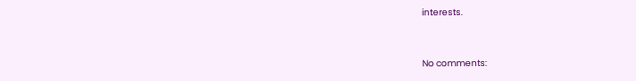interests.


No comments: